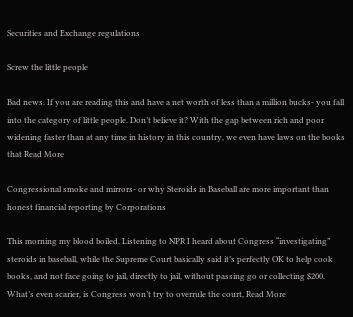Securities and Exchange regulations

Screw the little people

Bad news. If you are reading this and have a net worth of less than a million bucks- you fall into the category of little people. Don’t believe it? With the gap between rich and poor widening faster than at any time in history in this country, we even have laws on the books that Read More

Congressional smoke and mirrors- or why Steroids in Baseball are more important than honest financial reporting by Corporations

This morning my blood boiled. Listening to NPR I heard about Congress “investigating” steroids in baseball, while the Supreme Court basically said it’s perfectly OK to help cook books, and not face going to jail, directly to jail, without passing go or collecting $200. What’s even scarier, is Congress won’t try to overrule the court, Read More